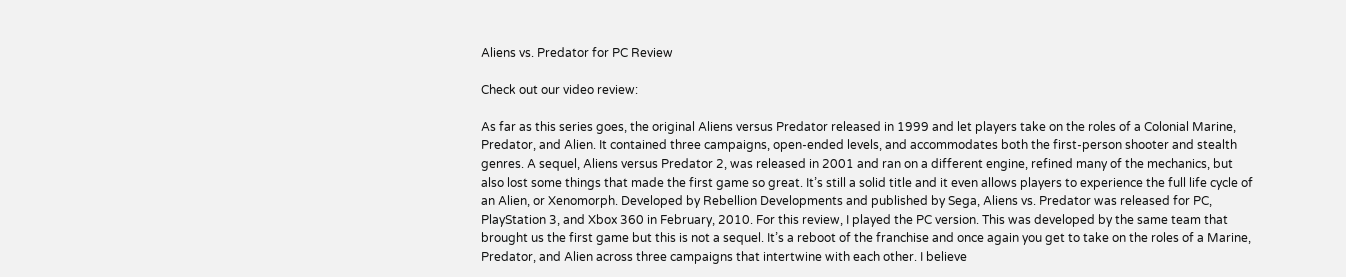Aliens vs. Predator for PC Review

Check out our video review:

As far as this series goes, the original Aliens versus Predator released in 1999 and let players take on the roles of a Colonial Marine, Predator, and Alien. It contained three campaigns, open-ended levels, and accommodates both the first-person shooter and stealth genres. A sequel, Aliens versus Predator 2, was released in 2001 and ran on a different engine, refined many of the mechanics, but also lost some things that made the first game so great. It’s still a solid title and it even allows players to experience the full life cycle of an Alien, or Xenomorph. Developed by Rebellion Developments and published by Sega, Aliens vs. Predator was released for PC, PlayStation 3, and Xbox 360 in February, 2010. For this review, I played the PC version. This was developed by the same team that brought us the first game but this is not a sequel. It’s a reboot of the franchise and once again you get to take on the roles of a Marine, Predator, and Alien across three campaigns that intertwine with each other. I believe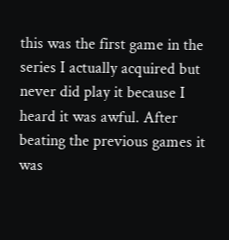this was the first game in the series I actually acquired but never did play it because I heard it was awful. After beating the previous games it was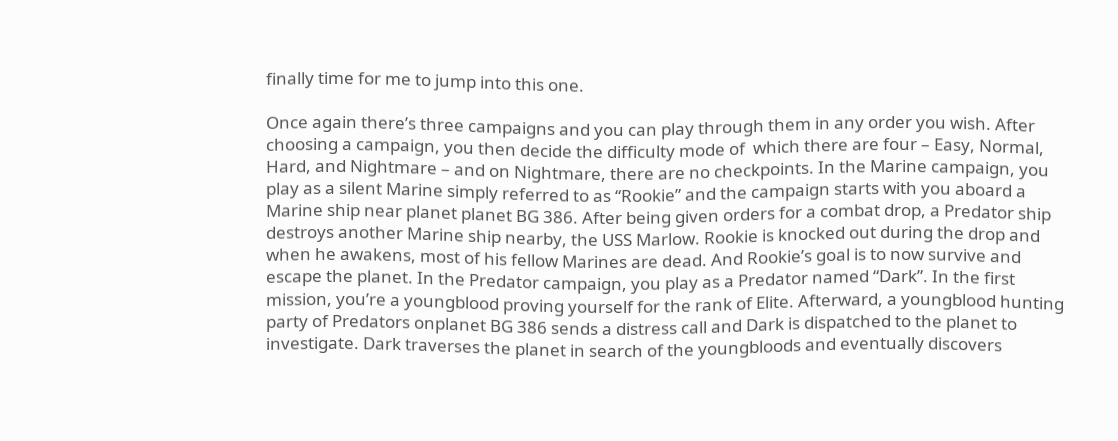finally time for me to jump into this one.

Once again there’s three campaigns and you can play through them in any order you wish. After choosing a campaign, you then decide the difficulty mode of  which there are four – Easy, Normal, Hard, and Nightmare – and on Nightmare, there are no checkpoints. In the Marine campaign, you play as a silent Marine simply referred to as “Rookie” and the campaign starts with you aboard a Marine ship near planet planet BG 386. After being given orders for a combat drop, a Predator ship destroys another Marine ship nearby, the USS Marlow. Rookie is knocked out during the drop and when he awakens, most of his fellow Marines are dead. And Rookie’s goal is to now survive and escape the planet. In the Predator campaign, you play as a Predator named “Dark”. In the first mission, you’re a youngblood proving yourself for the rank of Elite. Afterward, a youngblood hunting party of Predators onplanet BG 386 sends a distress call and Dark is dispatched to the planet to investigate. Dark traverses the planet in search of the youngbloods and eventually discovers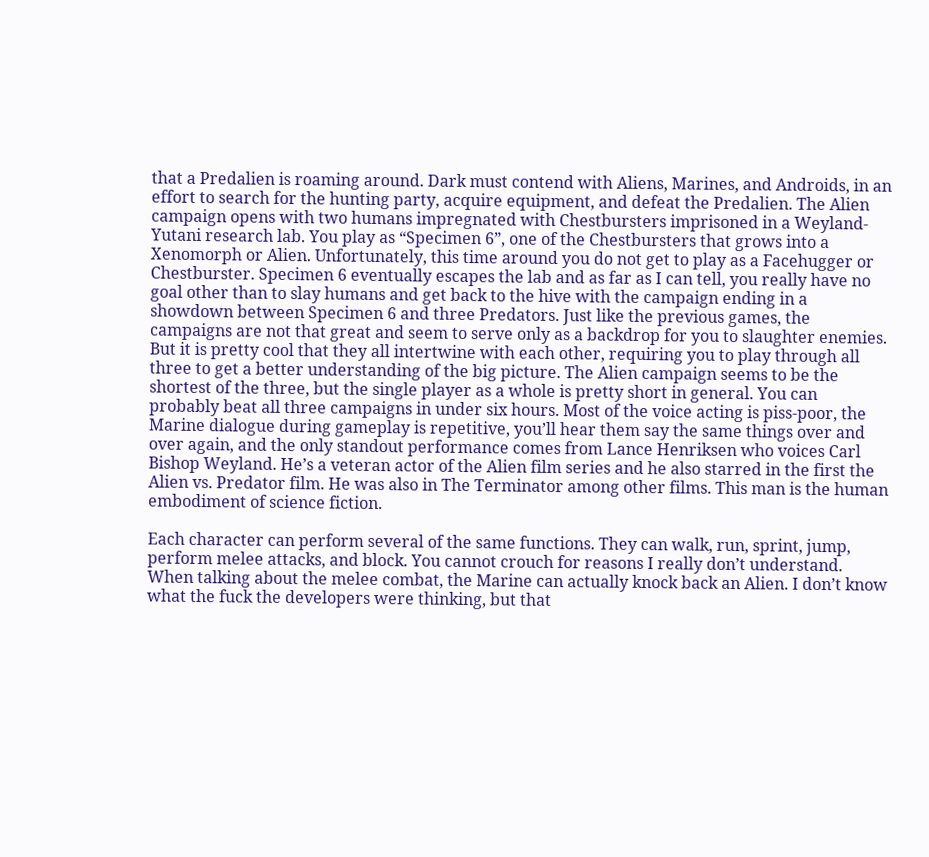that a Predalien is roaming around. Dark must contend with Aliens, Marines, and Androids, in an effort to search for the hunting party, acquire equipment, and defeat the Predalien. The Alien campaign opens with two humans impregnated with Chestbursters imprisoned in a Weyland-Yutani research lab. You play as “Specimen 6”, one of the Chestbursters that grows into a Xenomorph or Alien. Unfortunately, this time around you do not get to play as a Facehugger or Chestburster. Specimen 6 eventually escapes the lab and as far as I can tell, you really have no goal other than to slay humans and get back to the hive with the campaign ending in a showdown between Specimen 6 and three Predators. Just like the previous games, the campaigns are not that great and seem to serve only as a backdrop for you to slaughter enemies. But it is pretty cool that they all intertwine with each other, requiring you to play through all three to get a better understanding of the big picture. The Alien campaign seems to be the shortest of the three, but the single player as a whole is pretty short in general. You can probably beat all three campaigns in under six hours. Most of the voice acting is piss-poor, the Marine dialogue during gameplay is repetitive, you’ll hear them say the same things over and over again, and the only standout performance comes from Lance Henriksen who voices Carl Bishop Weyland. He’s a veteran actor of the Alien film series and he also starred in the first the Alien vs. Predator film. He was also in The Terminator among other films. This man is the human embodiment of science fiction.

Each character can perform several of the same functions. They can walk, run, sprint, jump, perform melee attacks, and block. You cannot crouch for reasons I really don’t understand. When talking about the melee combat, the Marine can actually knock back an Alien. I don’t know what the fuck the developers were thinking, but that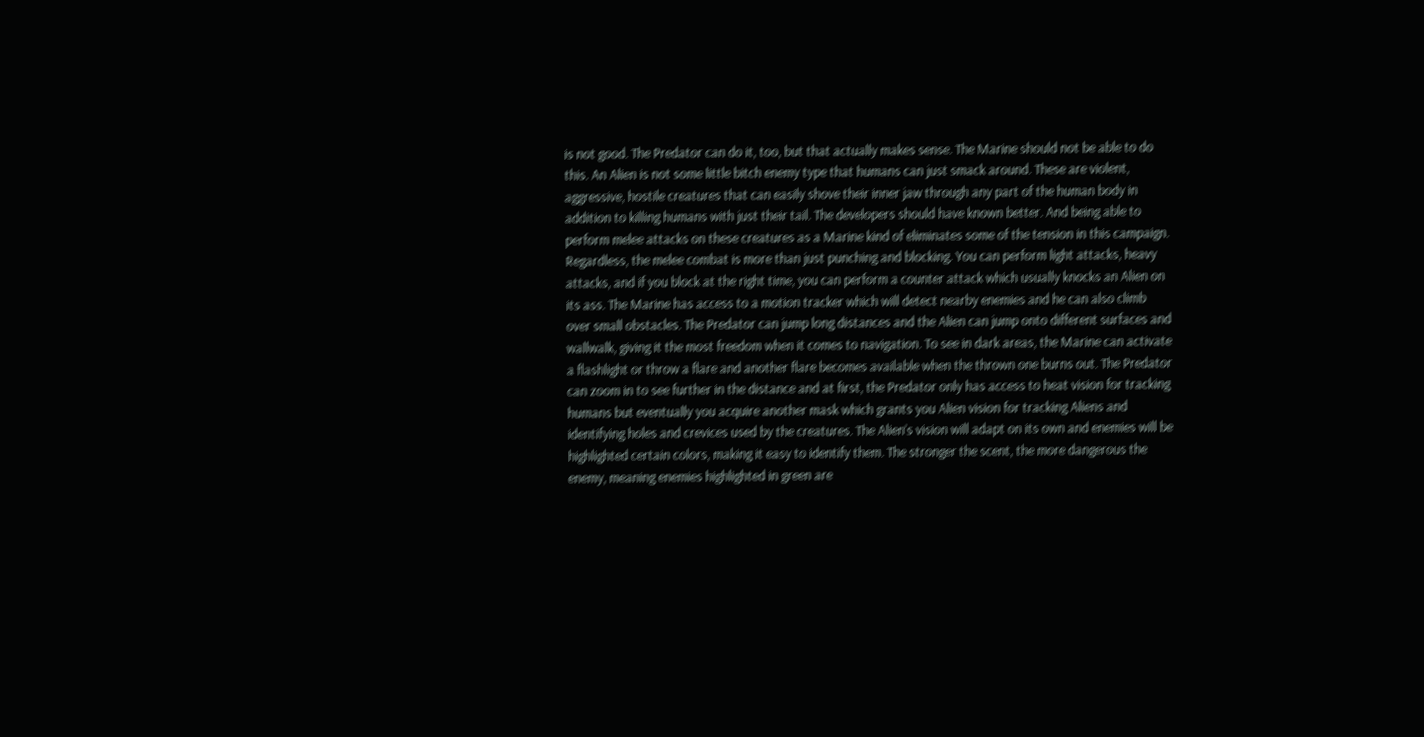is not good. The Predator can do it, too, but that actually makes sense. The Marine should not be able to do this. An Alien is not some little bitch enemy type that humans can just smack around. These are violent, aggressive, hostile creatures that can easily shove their inner jaw through any part of the human body in addition to killing humans with just their tail. The developers should have known better. And being able to perform melee attacks on these creatures as a Marine kind of eliminates some of the tension in this campaign. Regardless, the melee combat is more than just punching and blocking. You can perform light attacks, heavy attacks, and if you block at the right time, you can perform a counter attack which usually knocks an Alien on its ass. The Marine has access to a motion tracker which will detect nearby enemies and he can also climb over small obstacles. The Predator can jump long distances and the Alien can jump onto different surfaces and wallwalk, giving it the most freedom when it comes to navigation. To see in dark areas, the Marine can activate a flashlight or throw a flare and another flare becomes available when the thrown one burns out. The Predator can zoom in to see further in the distance and at first, the Predator only has access to heat vision for tracking humans but eventually you acquire another mask which grants you Alien vision for tracking Aliens and identifying holes and crevices used by the creatures. The Alien’s vision will adapt on its own and enemies will be highlighted certain colors, making it easy to identify them. The stronger the scent, the more dangerous the enemy, meaning enemies highlighted in green are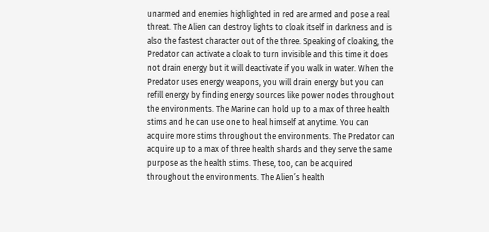unarmed and enemies highlighted in red are armed and pose a real threat. The Alien can destroy lights to cloak itself in darkness and is also the fastest character out of the three. Speaking of cloaking, the Predator can activate a cloak to turn invisible and this time it does not drain energy but it will deactivate if you walk in water. When the Predator uses energy weapons, you will drain energy but you can refill energy by finding energy sources like power nodes throughout the environments. The Marine can hold up to a max of three health stims and he can use one to heal himself at anytime. You can acquire more stims throughout the environments. The Predator can acquire up to a max of three health shards and they serve the same purpose as the health stims. These, too, can be acquired throughout the environments. The Alien’s health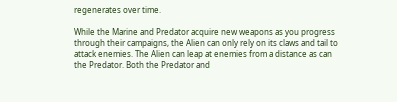regenerates over time.

While the Marine and Predator acquire new weapons as you progress through their campaigns, the Alien can only rely on its claws and tail to attack enemies. The Alien can leap at enemies from a distance as can the Predator. Both the Predator and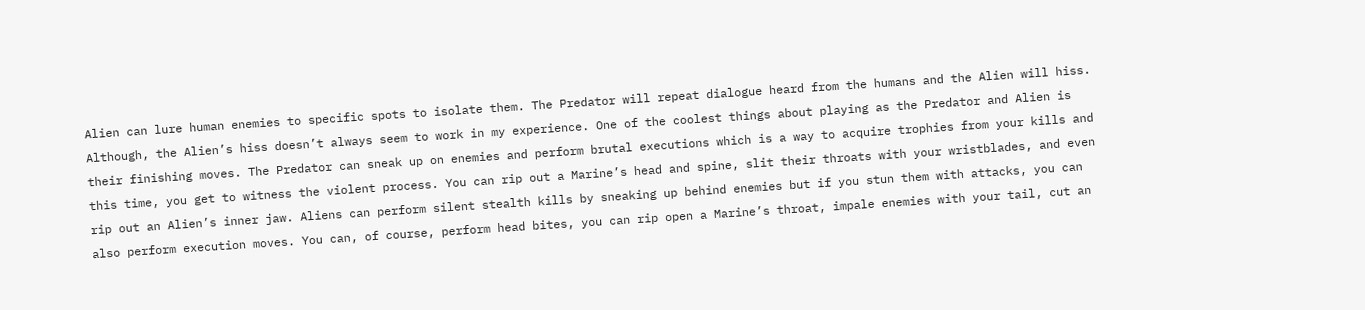Alien can lure human enemies to specific spots to isolate them. The Predator will repeat dialogue heard from the humans and the Alien will hiss. Although, the Alien’s hiss doesn’t always seem to work in my experience. One of the coolest things about playing as the Predator and Alien is their finishing moves. The Predator can sneak up on enemies and perform brutal executions which is a way to acquire trophies from your kills and this time, you get to witness the violent process. You can rip out a Marine’s head and spine, slit their throats with your wristblades, and even rip out an Alien’s inner jaw. Aliens can perform silent stealth kills by sneaking up behind enemies but if you stun them with attacks, you can also perform execution moves. You can, of course, perform head bites, you can rip open a Marine’s throat, impale enemies with your tail, cut an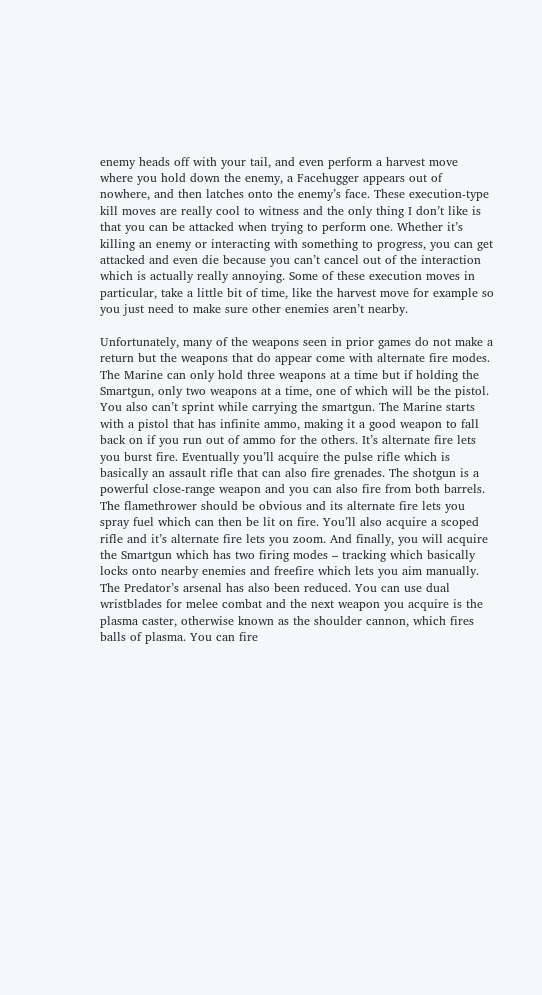enemy heads off with your tail, and even perform a harvest move where you hold down the enemy, a Facehugger appears out of nowhere, and then latches onto the enemy’s face. These execution-type kill moves are really cool to witness and the only thing I don’t like is that you can be attacked when trying to perform one. Whether it’s killing an enemy or interacting with something to progress, you can get attacked and even die because you can’t cancel out of the interaction which is actually really annoying. Some of these execution moves in particular, take a little bit of time, like the harvest move for example so you just need to make sure other enemies aren’t nearby.

Unfortunately, many of the weapons seen in prior games do not make a return but the weapons that do appear come with alternate fire modes. The Marine can only hold three weapons at a time but if holding the Smartgun, only two weapons at a time, one of which will be the pistol. You also can’t sprint while carrying the smartgun. The Marine starts with a pistol that has infinite ammo, making it a good weapon to fall back on if you run out of ammo for the others. It’s alternate fire lets you burst fire. Eventually you’ll acquire the pulse rifle which is basically an assault rifle that can also fire grenades. The shotgun is a powerful close-range weapon and you can also fire from both barrels. The flamethrower should be obvious and its alternate fire lets you spray fuel which can then be lit on fire. You’ll also acquire a scoped rifle and it’s alternate fire lets you zoom. And finally, you will acquire the Smartgun which has two firing modes – tracking which basically locks onto nearby enemies and freefire which lets you aim manually. The Predator’s arsenal has also been reduced. You can use dual wristblades for melee combat and the next weapon you acquire is the plasma caster, otherwise known as the shoulder cannon, which fires balls of plasma. You can fire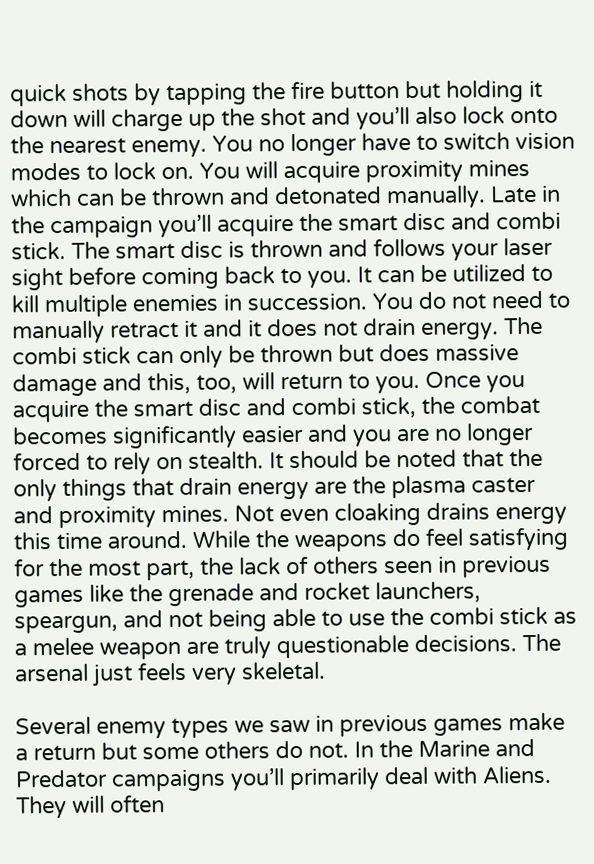quick shots by tapping the fire button but holding it down will charge up the shot and you’ll also lock onto the nearest enemy. You no longer have to switch vision modes to lock on. You will acquire proximity mines which can be thrown and detonated manually. Late in the campaign you’ll acquire the smart disc and combi stick. The smart disc is thrown and follows your laser sight before coming back to you. It can be utilized to kill multiple enemies in succession. You do not need to manually retract it and it does not drain energy. The combi stick can only be thrown but does massive damage and this, too, will return to you. Once you acquire the smart disc and combi stick, the combat becomes significantly easier and you are no longer forced to rely on stealth. It should be noted that the only things that drain energy are the plasma caster and proximity mines. Not even cloaking drains energy this time around. While the weapons do feel satisfying for the most part, the lack of others seen in previous games like the grenade and rocket launchers, speargun, and not being able to use the combi stick as a melee weapon are truly questionable decisions. The arsenal just feels very skeletal.

Several enemy types we saw in previous games make a return but some others do not. In the Marine and Predator campaigns you’ll primarily deal with Aliens. They will often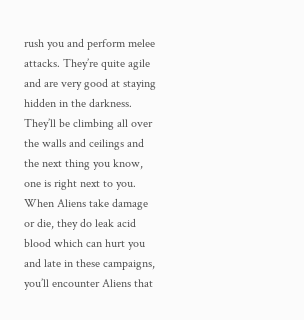rush you and perform melee attacks. They’re quite agile and are very good at staying hidden in the darkness. They’ll be climbing all over the walls and ceilings and the next thing you know, one is right next to you. When Aliens take damage or die, they do leak acid blood which can hurt you and late in these campaigns, you’ll encounter Aliens that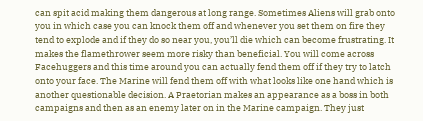can spit acid making them dangerous at long range. Sometimes Aliens will grab onto you in which case you can knock them off and whenever you set them on fire they tend to explode and if they do so near you, you’ll die which can become frustrating. It makes the flamethrower seem more risky than beneficial. You will come across Facehuggers and this time around you can actually fend them off if they try to latch onto your face. The Marine will fend them off with what looks like one hand which is another questionable decision. A Praetorian makes an appearance as a boss in both campaigns and then as an enemy later on in the Marine campaign. They just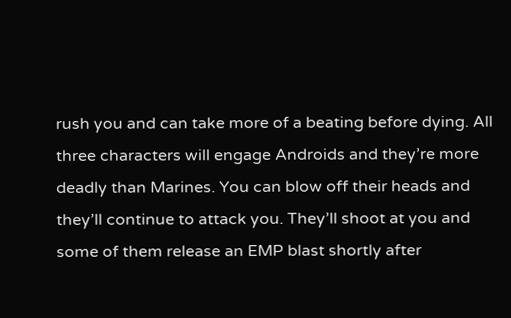rush you and can take more of a beating before dying. All three characters will engage Androids and they’re more deadly than Marines. You can blow off their heads and they’ll continue to attack you. They’ll shoot at you and some of them release an EMP blast shortly after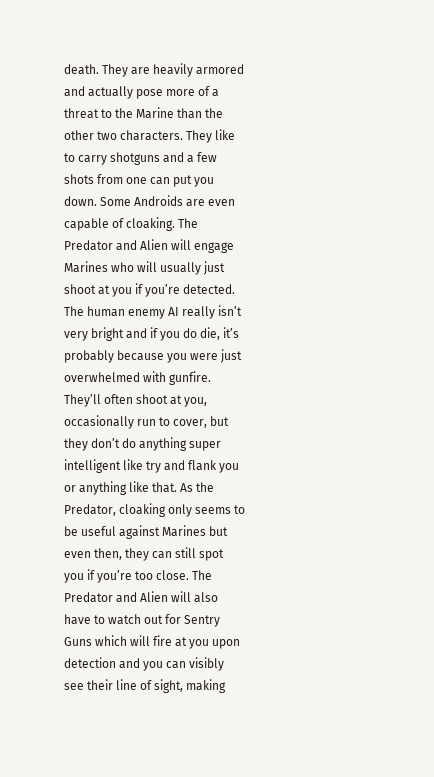death. They are heavily armored and actually pose more of a threat to the Marine than the other two characters. They like to carry shotguns and a few shots from one can put you down. Some Androids are even capable of cloaking. The Predator and Alien will engage Marines who will usually just shoot at you if you’re detected. The human enemy AI really isn’t very bright and if you do die, it’s probably because you were just overwhelmed with gunfire. They’ll often shoot at you, occasionally run to cover, but they don’t do anything super intelligent like try and flank you or anything like that. As the Predator, cloaking only seems to be useful against Marines but even then, they can still spot you if you’re too close. The Predator and Alien will also have to watch out for Sentry Guns which will fire at you upon detection and you can visibly see their line of sight, making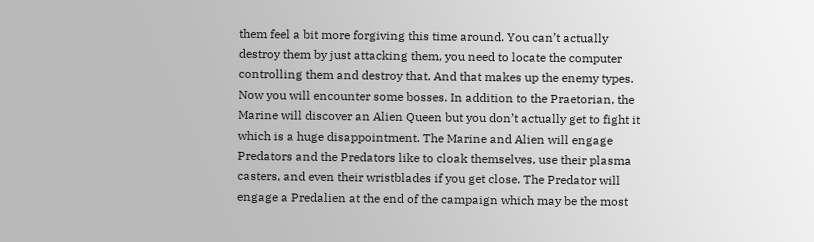them feel a bit more forgiving this time around. You can’t actually destroy them by just attacking them, you need to locate the computer controlling them and destroy that. And that makes up the enemy types. Now you will encounter some bosses. In addition to the Praetorian, the Marine will discover an Alien Queen but you don’t actually get to fight it which is a huge disappointment. The Marine and Alien will engage Predators and the Predators like to cloak themselves, use their plasma casters, and even their wristblades if you get close. The Predator will engage a Predalien at the end of the campaign which may be the most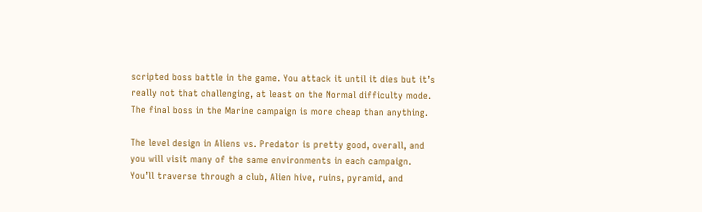scripted boss battle in the game. You attack it until it dies but it’s really not that challenging, at least on the Normal difficulty mode. The final boss in the Marine campaign is more cheap than anything.

The level design in Aliens vs. Predator is pretty good, overall, and you will visit many of the same environments in each campaign. You’ll traverse through a club, Alien hive, ruins, pyramid, and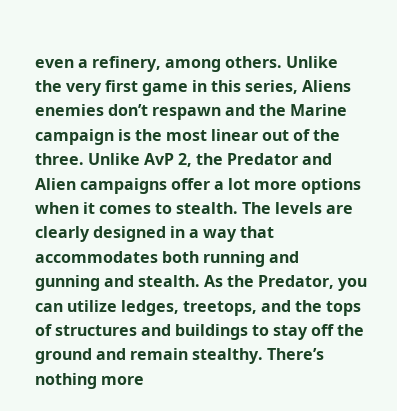even a refinery, among others. Unlike the very first game in this series, Aliens enemies don’t respawn and the Marine campaign is the most linear out of the three. Unlike AvP 2, the Predator and Alien campaigns offer a lot more options when it comes to stealth. The levels are clearly designed in a way that accommodates both running and gunning and stealth. As the Predator, you can utilize ledges, treetops, and the tops of structures and buildings to stay off the ground and remain stealthy. There’s nothing more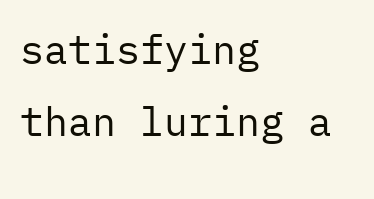satisfying than luring a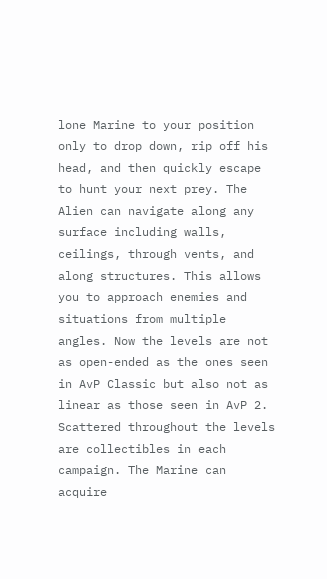lone Marine to your position only to drop down, rip off his head, and then quickly escape to hunt your next prey. The Alien can navigate along any surface including walls, ceilings, through vents, and along structures. This allows you to approach enemies and situations from multiple angles. Now the levels are not as open-ended as the ones seen in AvP Classic but also not as linear as those seen in AvP 2. Scattered throughout the levels are collectibles in each campaign. The Marine can acquire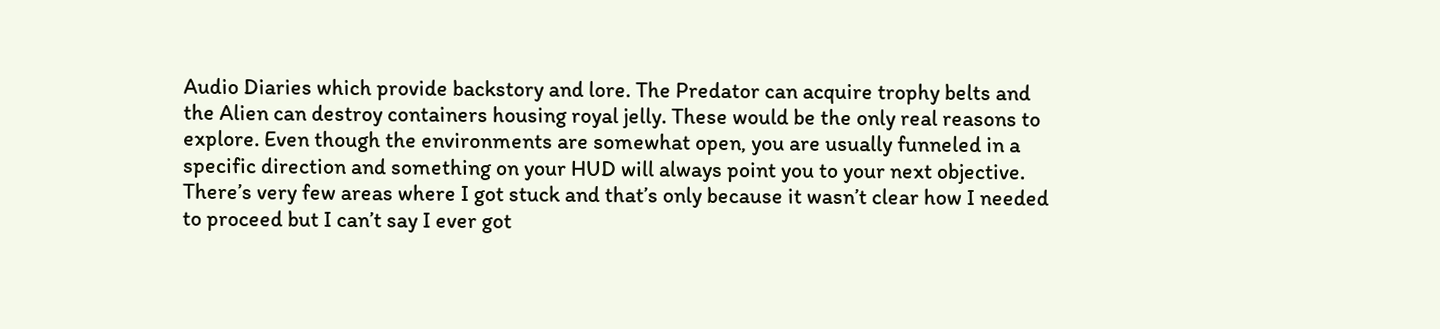Audio Diaries which provide backstory and lore. The Predator can acquire trophy belts and the Alien can destroy containers housing royal jelly. These would be the only real reasons to explore. Even though the environments are somewhat open, you are usually funneled in a specific direction and something on your HUD will always point you to your next objective. There’s very few areas where I got stuck and that’s only because it wasn’t clear how I needed to proceed but I can’t say I ever got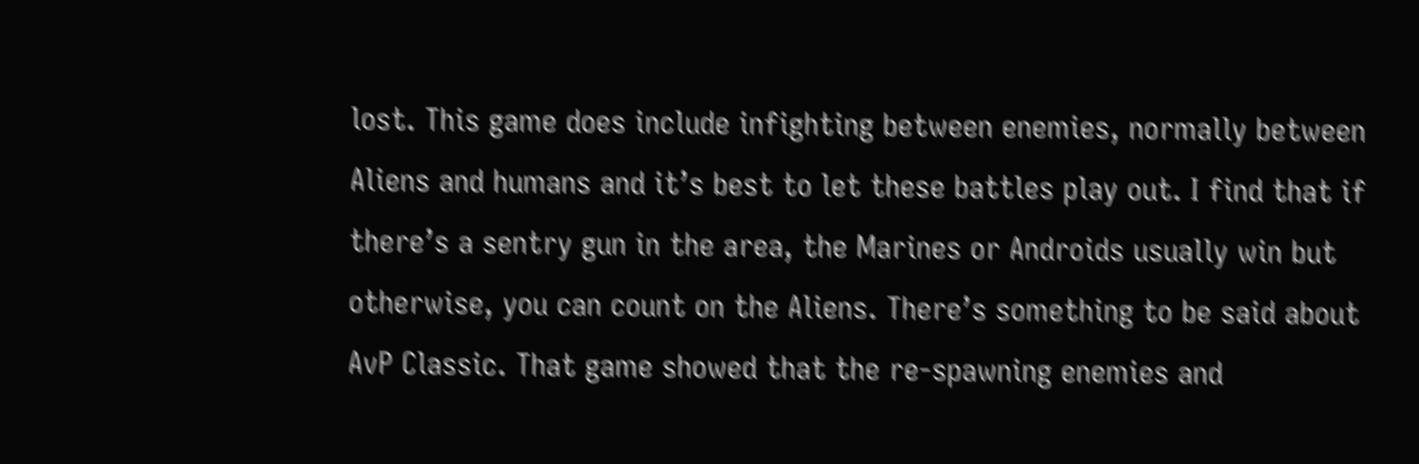lost. This game does include infighting between enemies, normally between Aliens and humans and it’s best to let these battles play out. I find that if there’s a sentry gun in the area, the Marines or Androids usually win but otherwise, you can count on the Aliens. There’s something to be said about AvP Classic. That game showed that the re-spawning enemies and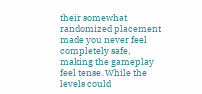their somewhat randomized placement made you never feel completely safe, making the gameplay feel tense. While the levels could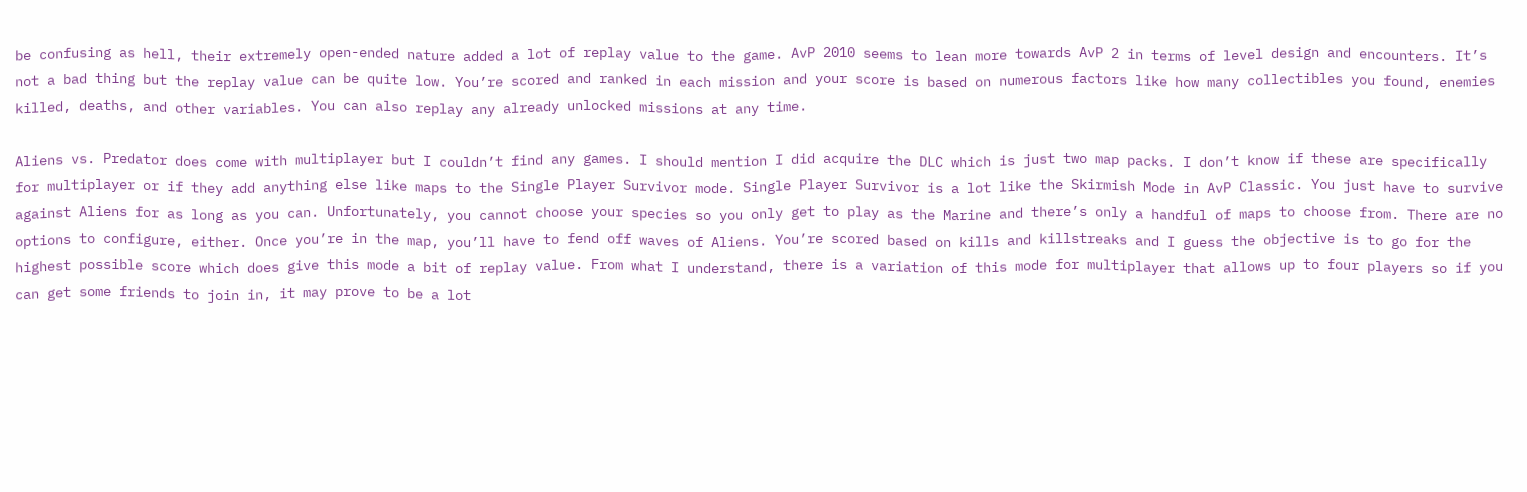be confusing as hell, their extremely open-ended nature added a lot of replay value to the game. AvP 2010 seems to lean more towards AvP 2 in terms of level design and encounters. It’s not a bad thing but the replay value can be quite low. You’re scored and ranked in each mission and your score is based on numerous factors like how many collectibles you found, enemies killed, deaths, and other variables. You can also replay any already unlocked missions at any time.

Aliens vs. Predator does come with multiplayer but I couldn’t find any games. I should mention I did acquire the DLC which is just two map packs. I don’t know if these are specifically for multiplayer or if they add anything else like maps to the Single Player Survivor mode. Single Player Survivor is a lot like the Skirmish Mode in AvP Classic. You just have to survive against Aliens for as long as you can. Unfortunately, you cannot choose your species so you only get to play as the Marine and there’s only a handful of maps to choose from. There are no options to configure, either. Once you’re in the map, you’ll have to fend off waves of Aliens. You’re scored based on kills and killstreaks and I guess the objective is to go for the highest possible score which does give this mode a bit of replay value. From what I understand, there is a variation of this mode for multiplayer that allows up to four players so if you can get some friends to join in, it may prove to be a lot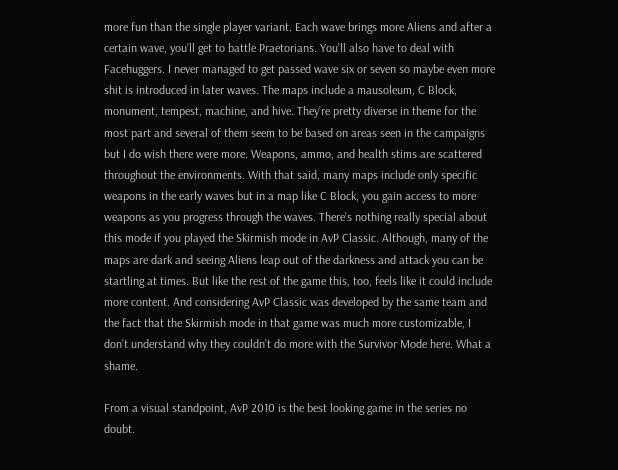more fun than the single player variant. Each wave brings more Aliens and after a certain wave, you’ll get to battle Praetorians. You’ll also have to deal with Facehuggers. I never managed to get passed wave six or seven so maybe even more shit is introduced in later waves. The maps include a mausoleum, C Block, monument, tempest, machine, and hive. They’re pretty diverse in theme for the most part and several of them seem to be based on areas seen in the campaigns but I do wish there were more. Weapons, ammo, and health stims are scattered throughout the environments. With that said, many maps include only specific weapons in the early waves but in a map like C Block, you gain access to more weapons as you progress through the waves. There’s nothing really special about this mode if you played the Skirmish mode in AvP Classic. Although, many of the maps are dark and seeing Aliens leap out of the darkness and attack you can be startling at times. But like the rest of the game this, too, feels like it could include more content. And considering AvP Classic was developed by the same team and the fact that the Skirmish mode in that game was much more customizable, I don’t understand why they couldn’t do more with the Survivor Mode here. What a shame.

From a visual standpoint, AvP 2010 is the best looking game in the series no doubt.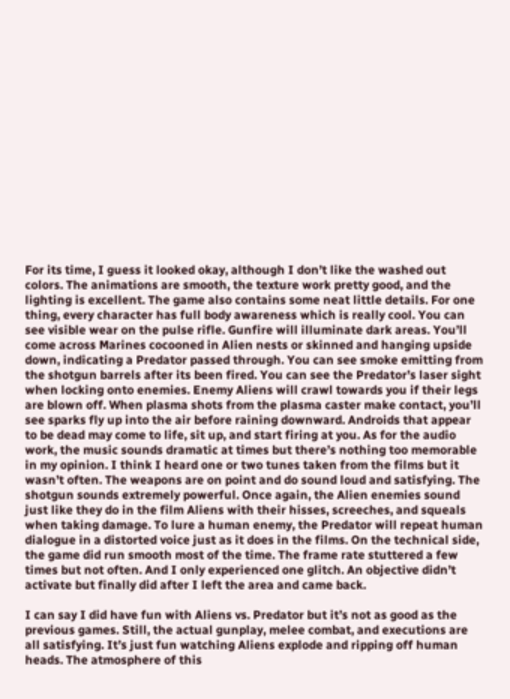For its time, I guess it looked okay, although I don’t like the washed out colors. The animations are smooth, the texture work pretty good, and the lighting is excellent. The game also contains some neat little details. For one thing, every character has full body awareness which is really cool. You can see visible wear on the pulse rifle. Gunfire will illuminate dark areas. You’ll come across Marines cocooned in Alien nests or skinned and hanging upside down, indicating a Predator passed through. You can see smoke emitting from the shotgun barrels after its been fired. You can see the Predator’s laser sight when locking onto enemies. Enemy Aliens will crawl towards you if their legs are blown off. When plasma shots from the plasma caster make contact, you’ll see sparks fly up into the air before raining downward. Androids that appear to be dead may come to life, sit up, and start firing at you. As for the audio work, the music sounds dramatic at times but there’s nothing too memorable in my opinion. I think I heard one or two tunes taken from the films but it wasn’t often. The weapons are on point and do sound loud and satisfying. The shotgun sounds extremely powerful. Once again, the Alien enemies sound just like they do in the film Aliens with their hisses, screeches, and squeals when taking damage. To lure a human enemy, the Predator will repeat human dialogue in a distorted voice just as it does in the films. On the technical side, the game did run smooth most of the time. The frame rate stuttered a few times but not often. And I only experienced one glitch. An objective didn’t activate but finally did after I left the area and came back.

I can say I did have fun with Aliens vs. Predator but it’s not as good as the previous games. Still, the actual gunplay, melee combat, and executions are all satisfying. It’s just fun watching Aliens explode and ripping off human heads. The atmosphere of this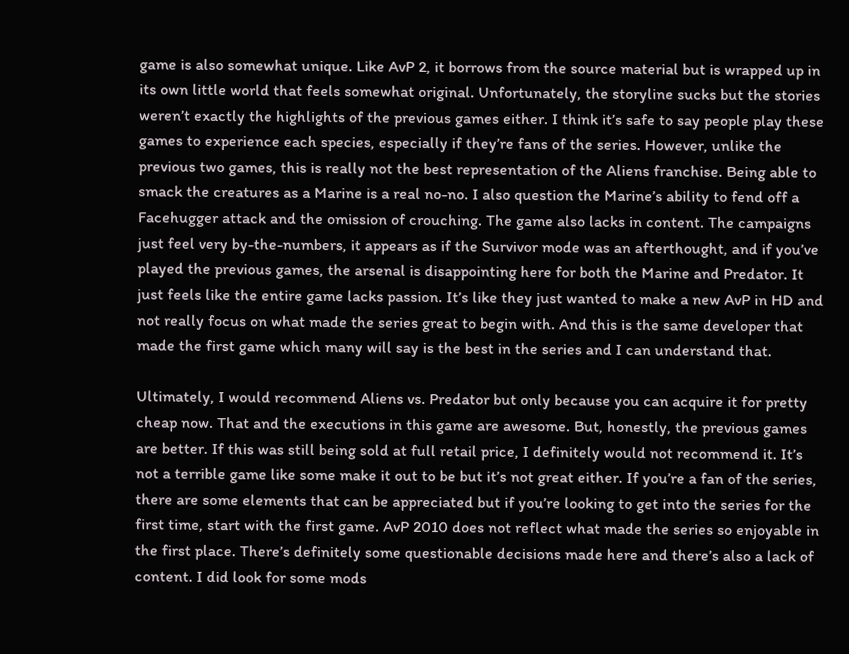game is also somewhat unique. Like AvP 2, it borrows from the source material but is wrapped up in its own little world that feels somewhat original. Unfortunately, the storyline sucks but the stories weren’t exactly the highlights of the previous games either. I think it’s safe to say people play these games to experience each species, especially if they’re fans of the series. However, unlike the previous two games, this is really not the best representation of the Aliens franchise. Being able to smack the creatures as a Marine is a real no-no. I also question the Marine’s ability to fend off a Facehugger attack and the omission of crouching. The game also lacks in content. The campaigns just feel very by-the-numbers, it appears as if the Survivor mode was an afterthought, and if you’ve played the previous games, the arsenal is disappointing here for both the Marine and Predator. It just feels like the entire game lacks passion. It’s like they just wanted to make a new AvP in HD and not really focus on what made the series great to begin with. And this is the same developer that made the first game which many will say is the best in the series and I can understand that.

Ultimately, I would recommend Aliens vs. Predator but only because you can acquire it for pretty cheap now. That and the executions in this game are awesome. But, honestly, the previous games are better. If this was still being sold at full retail price, I definitely would not recommend it. It’s not a terrible game like some make it out to be but it’s not great either. If you’re a fan of the series, there are some elements that can be appreciated but if you’re looking to get into the series for the first time, start with the first game. AvP 2010 does not reflect what made the series so enjoyable in the first place. There’s definitely some questionable decisions made here and there’s also a lack of content. I did look for some mods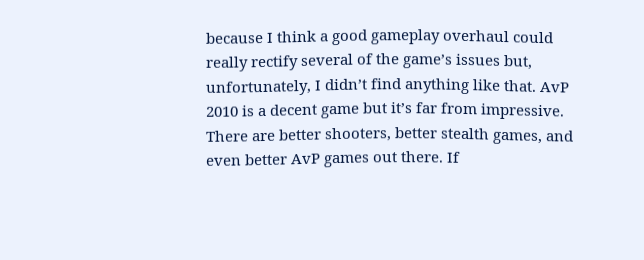because I think a good gameplay overhaul could really rectify several of the game’s issues but, unfortunately, I didn’t find anything like that. AvP 2010 is a decent game but it’s far from impressive. There are better shooters, better stealth games, and even better AvP games out there. If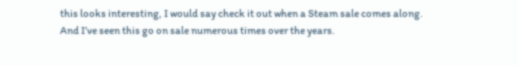this looks interesting, I would say check it out when a Steam sale comes along. And I’ve seen this go on sale numerous times over the years.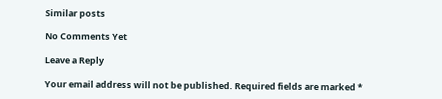Similar posts

No Comments Yet

Leave a Reply

Your email address will not be published. Required fields are marked *